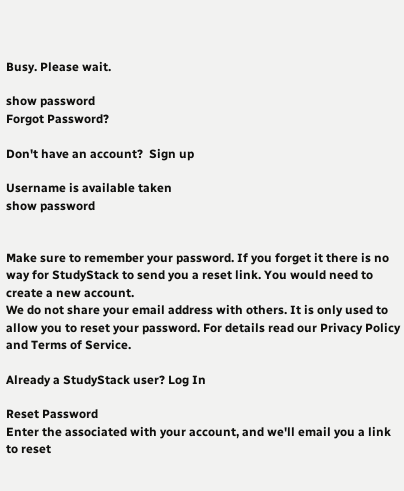Busy. Please wait.

show password
Forgot Password?

Don't have an account?  Sign up

Username is available taken
show password


Make sure to remember your password. If you forget it there is no way for StudyStack to send you a reset link. You would need to create a new account.
We do not share your email address with others. It is only used to allow you to reset your password. For details read our Privacy Policy and Terms of Service.

Already a StudyStack user? Log In

Reset Password
Enter the associated with your account, and we'll email you a link to reset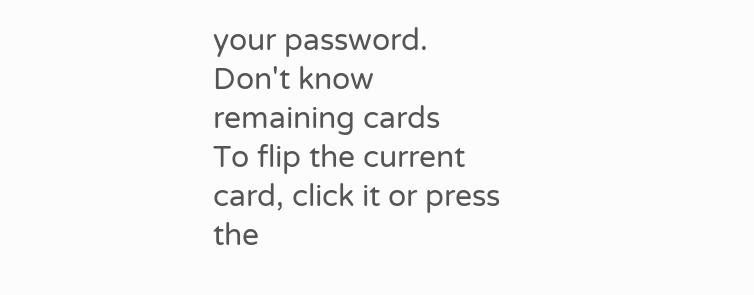your password.
Don't know
remaining cards
To flip the current card, click it or press the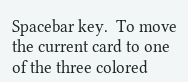Spacebar key.  To move the current card to one of the three colored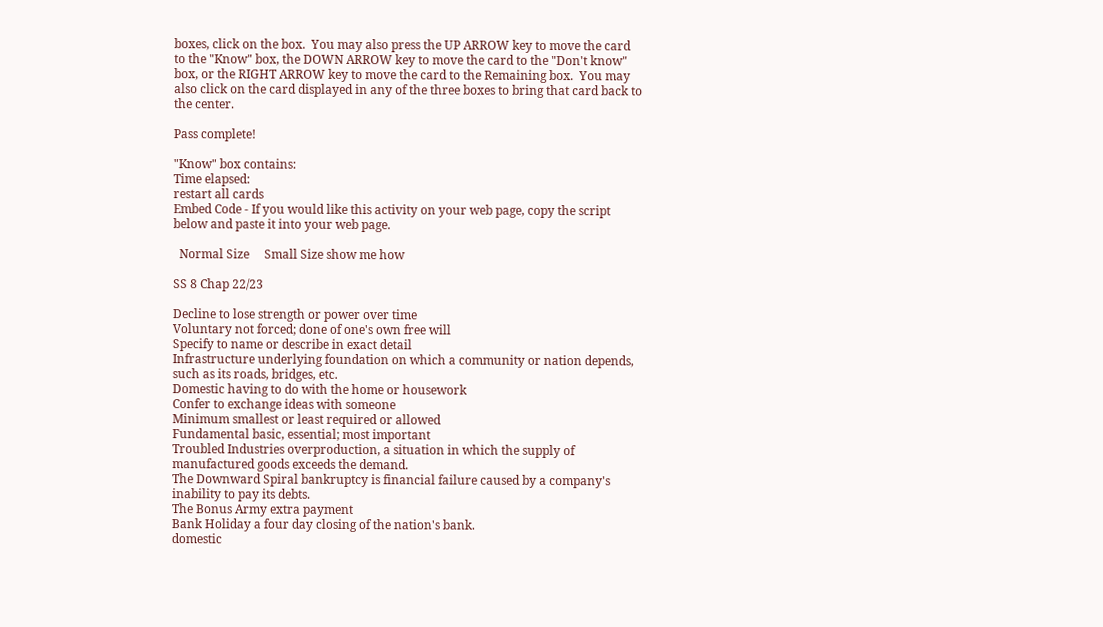boxes, click on the box.  You may also press the UP ARROW key to move the card to the "Know" box, the DOWN ARROW key to move the card to the "Don't know" box, or the RIGHT ARROW key to move the card to the Remaining box.  You may also click on the card displayed in any of the three boxes to bring that card back to the center.

Pass complete!

"Know" box contains:
Time elapsed:
restart all cards
Embed Code - If you would like this activity on your web page, copy the script below and paste it into your web page.

  Normal Size     Small Size show me how

SS 8 Chap 22/23

Decline to lose strength or power over time
Voluntary not forced; done of one's own free will
Specify to name or describe in exact detail
Infrastructure underlying foundation on which a community or nation depends, such as its roads, bridges, etc.
Domestic having to do with the home or housework
Confer to exchange ideas with someone
Minimum smallest or least required or allowed
Fundamental basic, essential; most important
Troubled Industries overproduction, a situation in which the supply of manufactured goods exceeds the demand.
The Downward Spiral bankruptcy is financial failure caused by a company's inability to pay its debts.
The Bonus Army extra payment
Bank Holiday a four day closing of the nation's bank.
domestic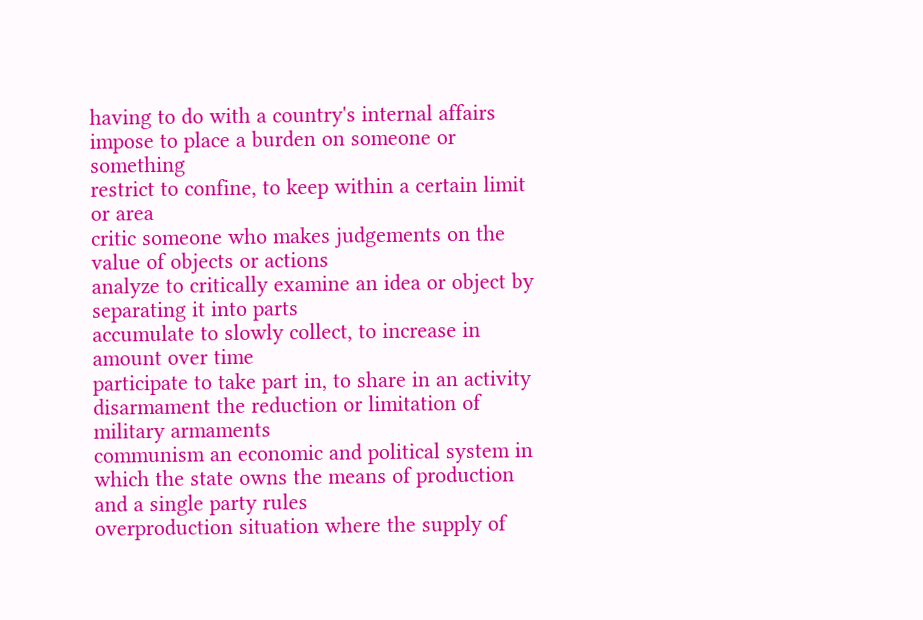having to do with a country's internal affairs
impose to place a burden on someone or something
restrict to confine, to keep within a certain limit or area
critic someone who makes judgements on the value of objects or actions
analyze to critically examine an idea or object by separating it into parts
accumulate to slowly collect, to increase in amount over time
participate to take part in, to share in an activity
disarmament the reduction or limitation of military armaments
communism an economic and political system in which the state owns the means of production and a single party rules
overproduction situation where the supply of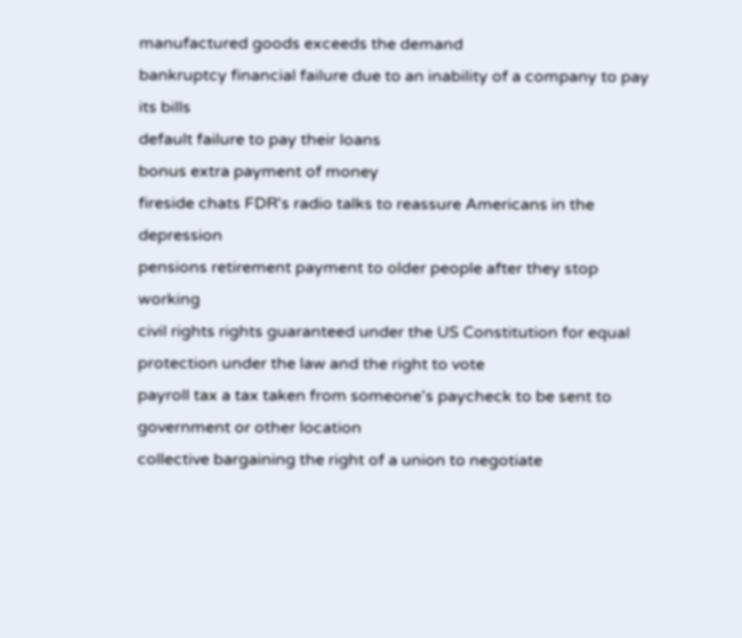manufactured goods exceeds the demand
bankruptcy financial failure due to an inability of a company to pay its bills
default failure to pay their loans
bonus extra payment of money
fireside chats FDR's radio talks to reassure Americans in the depression
pensions retirement payment to older people after they stop working
civil rights rights guaranteed under the US Constitution for equal protection under the law and the right to vote
payroll tax a tax taken from someone's paycheck to be sent to government or other location
collective bargaining the right of a union to negotiate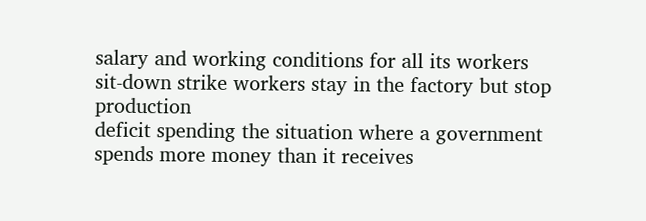salary and working conditions for all its workers
sit-down strike workers stay in the factory but stop production
deficit spending the situation where a government spends more money than it receives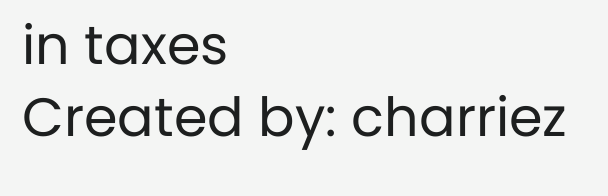in taxes
Created by: charriez